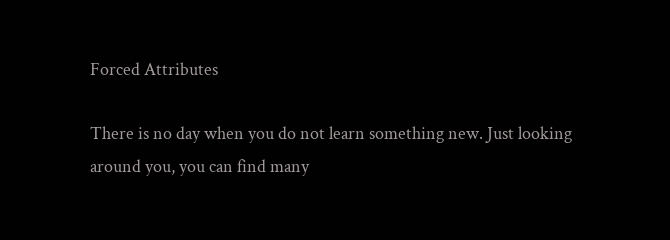Forced Attributes

There is no day when you do not learn something new. Just looking around you, you can find many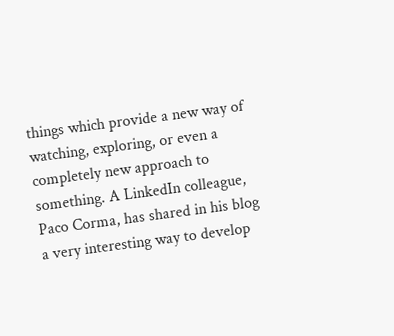things which provide a new way of watching, exploring, or even a completely new approach to something. A LinkedIn colleague, Paco Corma, has shared in his blog a very interesting way to develop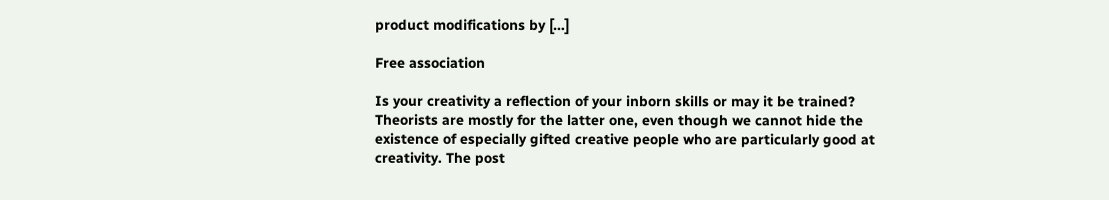product modifications by […]

Free association

Is your creativity a reflection of your inborn skills or may it be trained? Theorists are mostly for the latter one, even though we cannot hide the existence of especially gifted creative people who are particularly good at creativity. The post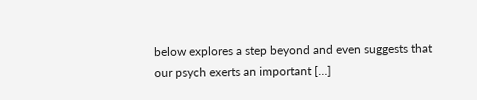below explores a step beyond and even suggests that our psych exerts an important […]